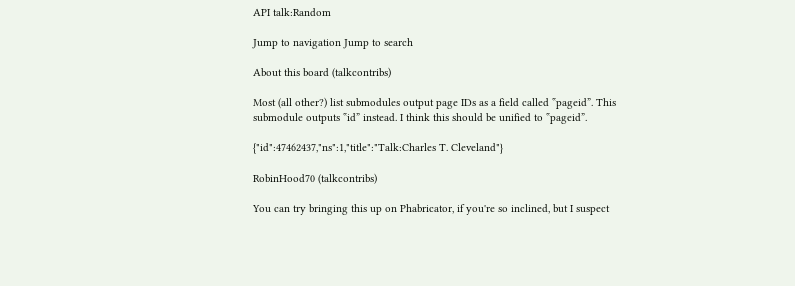API talk:Random

Jump to navigation Jump to search

About this board (talkcontribs)

Most (all other?) list submodules output page IDs as a field called ‟pageid”. This submodule outputs ‟id” instead. I think this should be unified to ‟pageid”.

{"id":47462437,"ns":1,"title":"Talk:Charles T. Cleveland"}

RobinHood70 (talkcontribs)

You can try bringing this up on Phabricator, if you're so inclined, but I suspect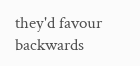they'd favour backwards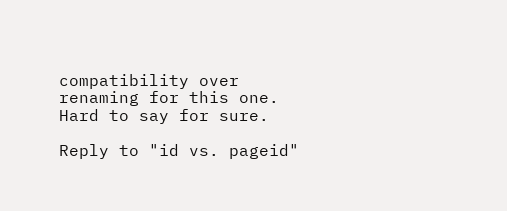compatibility over renaming for this one. Hard to say for sure.

Reply to "id vs. pageid"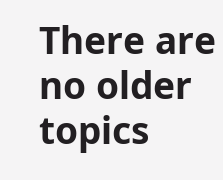There are no older topics